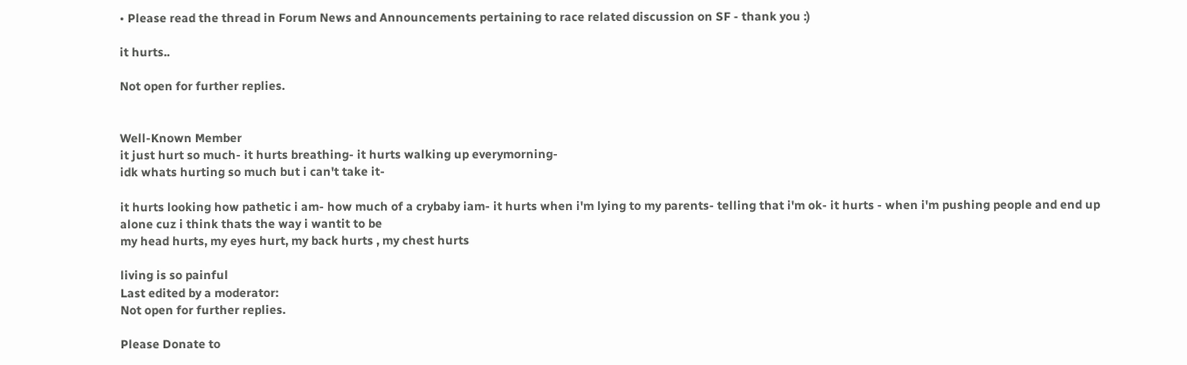• Please read the thread in Forum News and Announcements pertaining to race related discussion on SF - thank you :)

it hurts..

Not open for further replies.


Well-Known Member
it just hurt so much- it hurts breathing- it hurts walking up everymorning-
idk whats hurting so much but i can't take it-

it hurts looking how pathetic i am- how much of a crybaby iam- it hurts when i'm lying to my parents- telling that i'm ok- it hurts - when i'm pushing people and end up alone cuz i think thats the way i wantit to be
my head hurts, my eyes hurt, my back hurts , my chest hurts

living is so painful
Last edited by a moderator:
Not open for further replies.

Please Donate to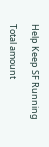Help Keep SF Running

Total amount